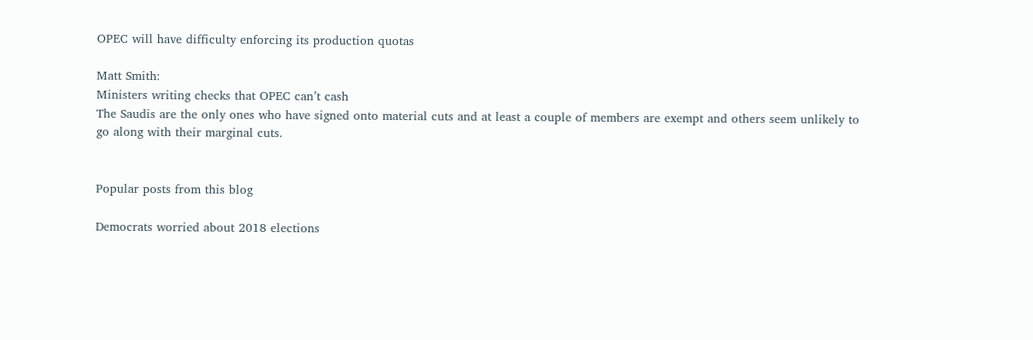OPEC will have difficulty enforcing its production quotas

Matt Smith:
Ministers writing checks that OPEC can’t cash
The Saudis are the only ones who have signed onto material cuts and at least a couple of members are exempt and others seem unlikely to go along with their marginal cuts.


Popular posts from this blog

Democrats worried about 2018 elections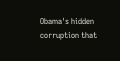Obama's hidden corruption that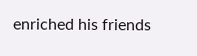enriched his friends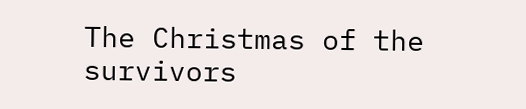The Christmas of the survivors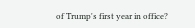of Trump's first year in office?